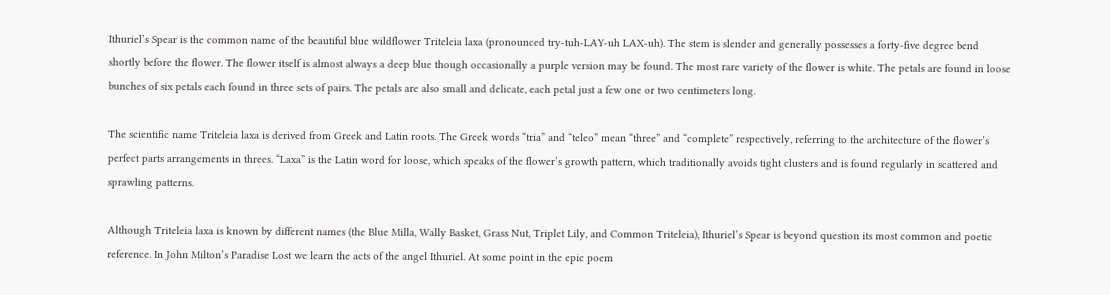Ithuriel’s Spear is the common name of the beautiful blue wildflower Triteleia laxa (pronounced try-tuh-LAY-uh LAX-uh). The stem is slender and generally possesses a forty-five degree bend shortly before the flower. The flower itself is almost always a deep blue though occasionally a purple version may be found. The most rare variety of the flower is white. The petals are found in loose bunches of six petals each found in three sets of pairs. The petals are also small and delicate, each petal just a few one or two centimeters long.

The scientific name Triteleia laxa is derived from Greek and Latin roots. The Greek words “tria” and “teleo” mean “three” and “complete” respectively, referring to the architecture of the flower’s perfect parts arrangements in threes. “Laxa” is the Latin word for loose, which speaks of the flower’s growth pattern, which traditionally avoids tight clusters and is found regularly in scattered and sprawling patterns.

Although Triteleia laxa is known by different names (the Blue Milla, Wally Basket, Grass Nut, Triplet Lily, and Common Triteleia), Ithuriel’s Spear is beyond question its most common and poetic reference. In John Milton’s Paradise Lost we learn the acts of the angel Ithuriel. At some point in the epic poem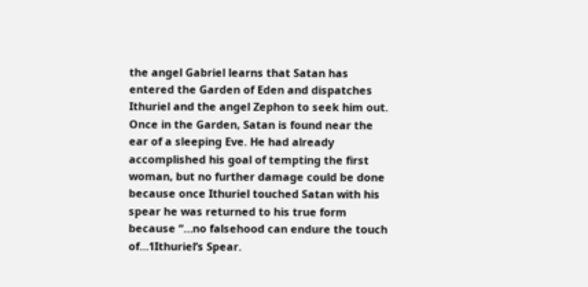the angel Gabriel learns that Satan has entered the Garden of Eden and dispatches Ithuriel and the angel Zephon to seek him out. Once in the Garden, Satan is found near the ear of a sleeping Eve. He had already accomplished his goal of tempting the first woman, but no further damage could be done because once Ithuriel touched Satan with his spear he was returned to his true form because “…no falsehood can endure the touch of…1Ithuriel’s Spear.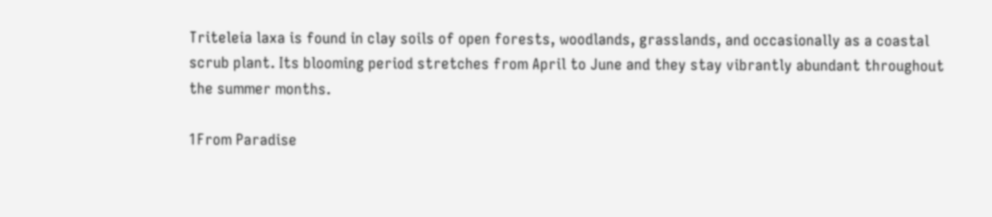Triteleia laxa is found in clay soils of open forests, woodlands, grasslands, and occasionally as a coastal scrub plant. Its blooming period stretches from April to June and they stay vibrantly abundant throughout the summer months.

1From Paradise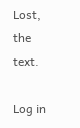Lost, the text.

Log in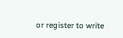or register to write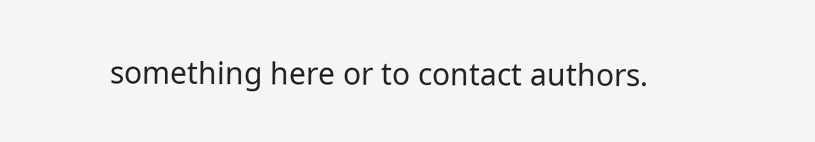something here or to contact authors.